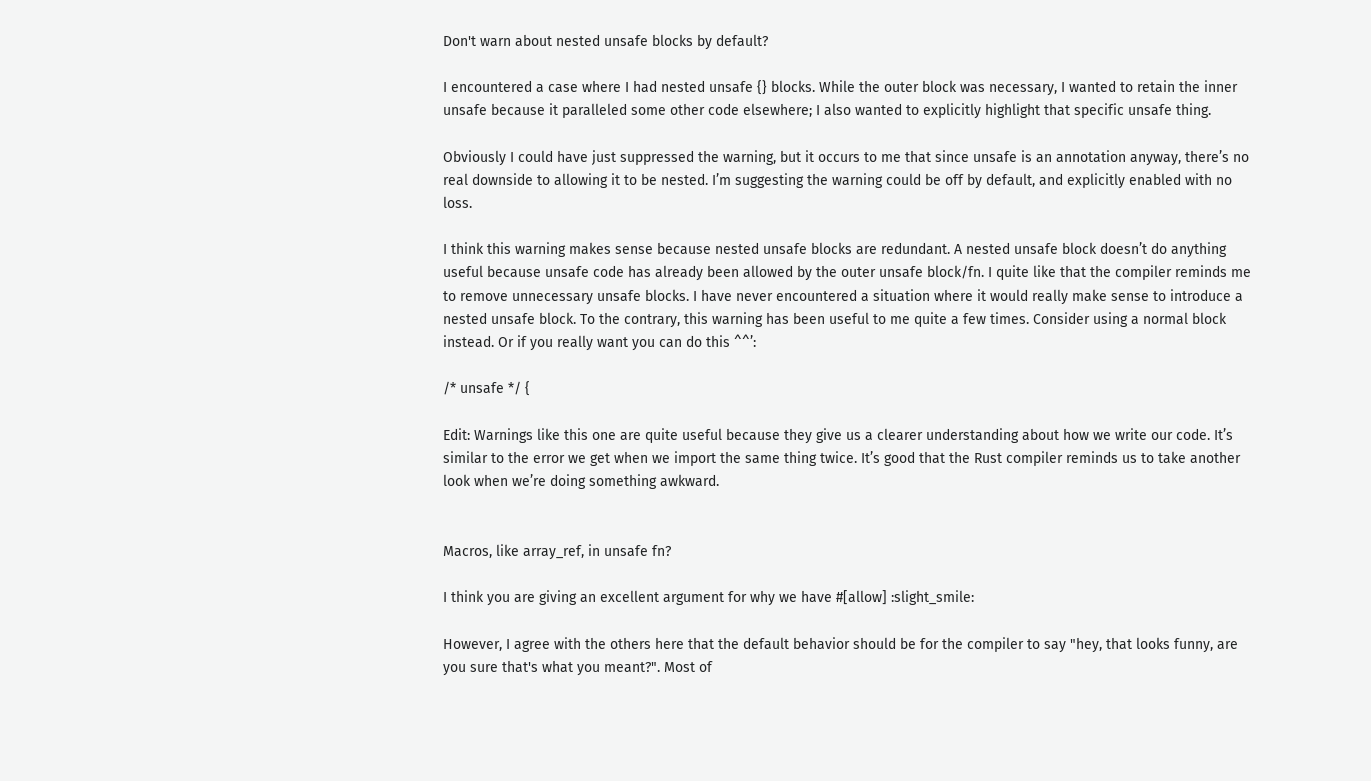Don't warn about nested unsafe blocks by default?

I encountered a case where I had nested unsafe {} blocks. While the outer block was necessary, I wanted to retain the inner unsafe because it paralleled some other code elsewhere; I also wanted to explicitly highlight that specific unsafe thing.

Obviously I could have just suppressed the warning, but it occurs to me that since unsafe is an annotation anyway, there’s no real downside to allowing it to be nested. I’m suggesting the warning could be off by default, and explicitly enabled with no loss.

I think this warning makes sense because nested unsafe blocks are redundant. A nested unsafe block doesn’t do anything useful because unsafe code has already been allowed by the outer unsafe block/fn. I quite like that the compiler reminds me to remove unnecessary unsafe blocks. I have never encountered a situation where it would really make sense to introduce a nested unsafe block. To the contrary, this warning has been useful to me quite a few times. Consider using a normal block instead. Or if you really want you can do this ^^’:

/* unsafe */ {

Edit: Warnings like this one are quite useful because they give us a clearer understanding about how we write our code. It’s similar to the error we get when we import the same thing twice. It’s good that the Rust compiler reminds us to take another look when we’re doing something awkward.


Macros, like array_ref, in unsafe fn?

I think you are giving an excellent argument for why we have #[allow] :slight_smile:

However, I agree with the others here that the default behavior should be for the compiler to say "hey, that looks funny, are you sure that's what you meant?". Most of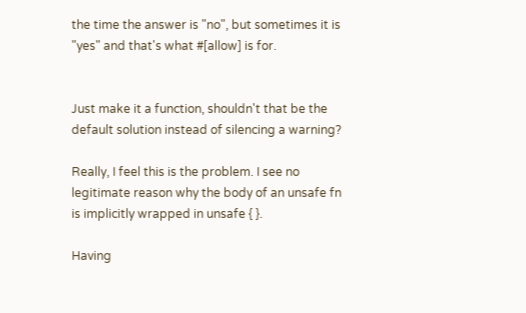the time the answer is "no", but sometimes it is "yes" and that's what #[allow] is for.


Just make it a function, shouldn't that be the default solution instead of silencing a warning?

Really, I feel this is the problem. I see no legitimate reason why the body of an unsafe fn is implicitly wrapped in unsafe { }.

Having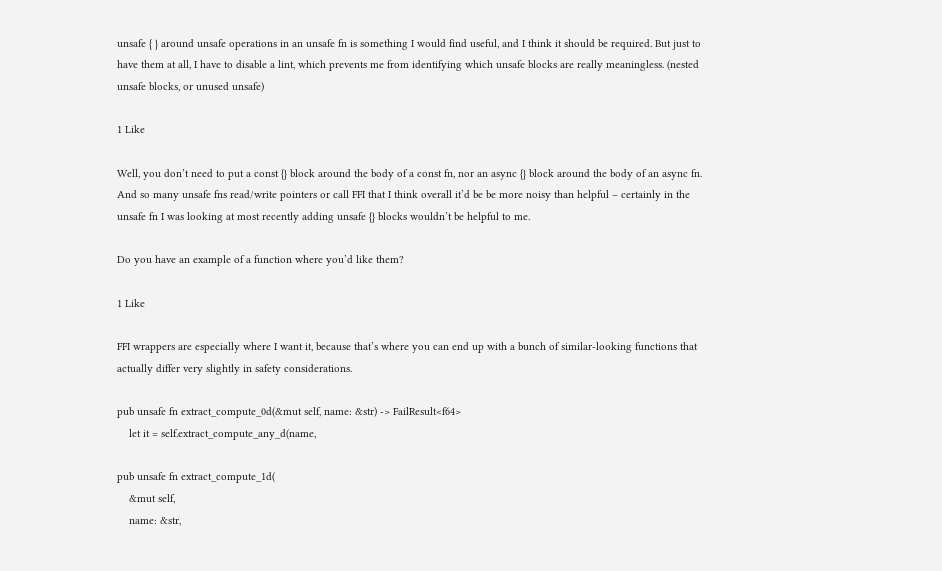unsafe { } around unsafe operations in an unsafe fn is something I would find useful, and I think it should be required. But just to have them at all, I have to disable a lint, which prevents me from identifying which unsafe blocks are really meaningless. (nested unsafe blocks, or unused unsafe)

1 Like

Well, you don’t need to put a const {} block around the body of a const fn, nor an async {} block around the body of an async fn. And so many unsafe fns read/write pointers or call FFI that I think overall it’d be be more noisy than helpful – certainly in the unsafe fn I was looking at most recently adding unsafe {} blocks wouldn’t be helpful to me.

Do you have an example of a function where you’d like them?

1 Like

FFI wrappers are especially where I want it, because that’s where you can end up with a bunch of similar-looking functions that actually differ very slightly in safety considerations.

pub unsafe fn extract_compute_0d(&mut self, name: &str) -> FailResult<f64>
    let it = self.extract_compute_any_d(name,

pub unsafe fn extract_compute_1d(
    &mut self,
    name: &str,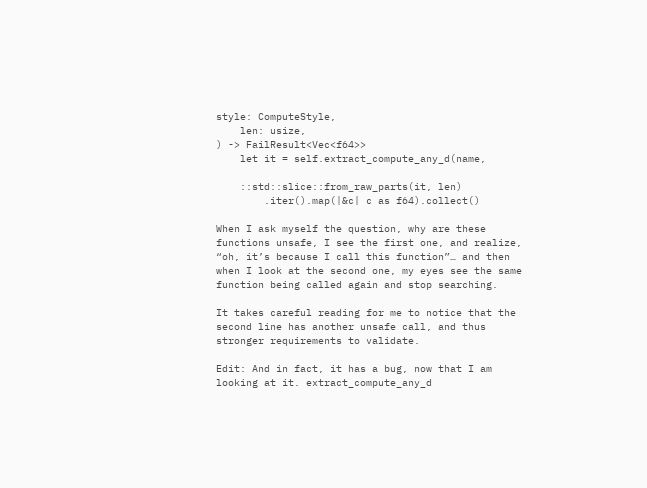style: ComputeStyle,
    len: usize,
) -> FailResult<Vec<f64>>
    let it = self.extract_compute_any_d(name,

    ::std::slice::from_raw_parts(it, len)
        .iter().map(|&c| c as f64).collect()

When I ask myself the question, why are these functions unsafe, I see the first one, and realize, “oh, it’s because I call this function”… and then when I look at the second one, my eyes see the same function being called again and stop searching.

It takes careful reading for me to notice that the second line has another unsafe call, and thus stronger requirements to validate.

Edit: And in fact, it has a bug, now that I am looking at it. extract_compute_any_d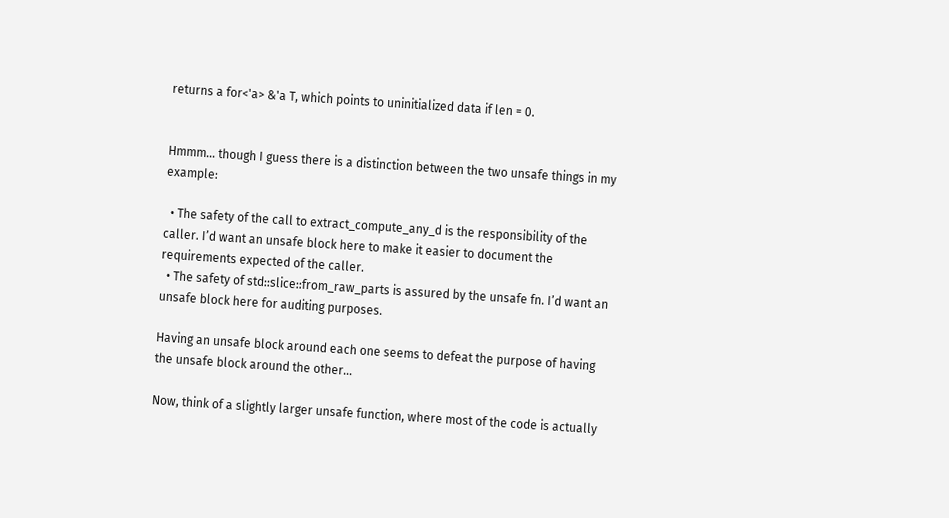returns a for<'a> &'a T, which points to uninitialized data if len = 0.


Hmmm… though I guess there is a distinction between the two unsafe things in my example:

  • The safety of the call to extract_compute_any_d is the responsibility of the caller. I’d want an unsafe block here to make it easier to document the requirements expected of the caller.
  • The safety of std::slice::from_raw_parts is assured by the unsafe fn. I’d want an unsafe block here for auditing purposes.

Having an unsafe block around each one seems to defeat the purpose of having the unsafe block around the other…

Now, think of a slightly larger unsafe function, where most of the code is actually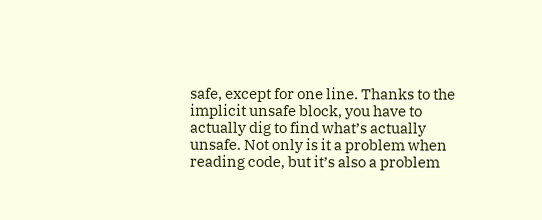safe, except for one line. Thanks to the implicit unsafe block, you have to actually dig to find what’s actually unsafe. Not only is it a problem when reading code, but it’s also a problem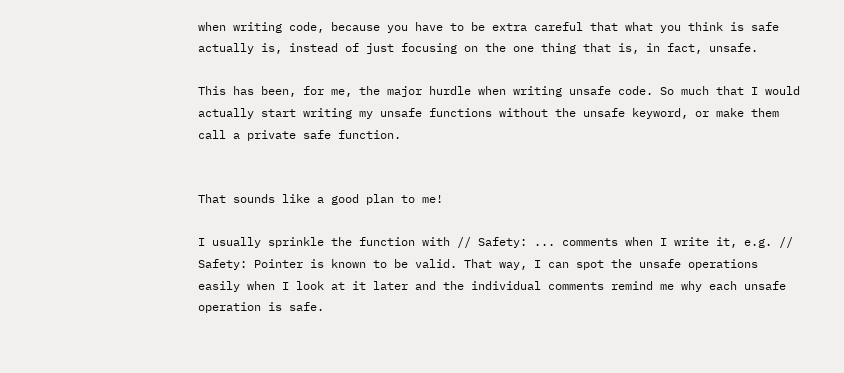when writing code, because you have to be extra careful that what you think is safe actually is, instead of just focusing on the one thing that is, in fact, unsafe.

This has been, for me, the major hurdle when writing unsafe code. So much that I would actually start writing my unsafe functions without the unsafe keyword, or make them call a private safe function.


That sounds like a good plan to me!

I usually sprinkle the function with // Safety: ... comments when I write it, e.g. // Safety: Pointer is known to be valid. That way, I can spot the unsafe operations easily when I look at it later and the individual comments remind me why each unsafe operation is safe.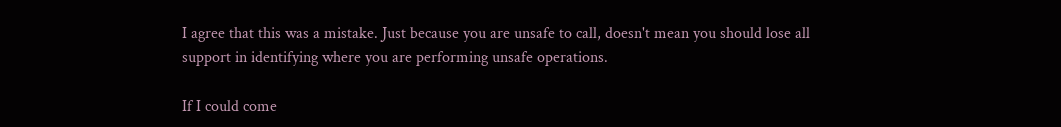I agree that this was a mistake. Just because you are unsafe to call, doesn't mean you should lose all support in identifying where you are performing unsafe operations.

If I could come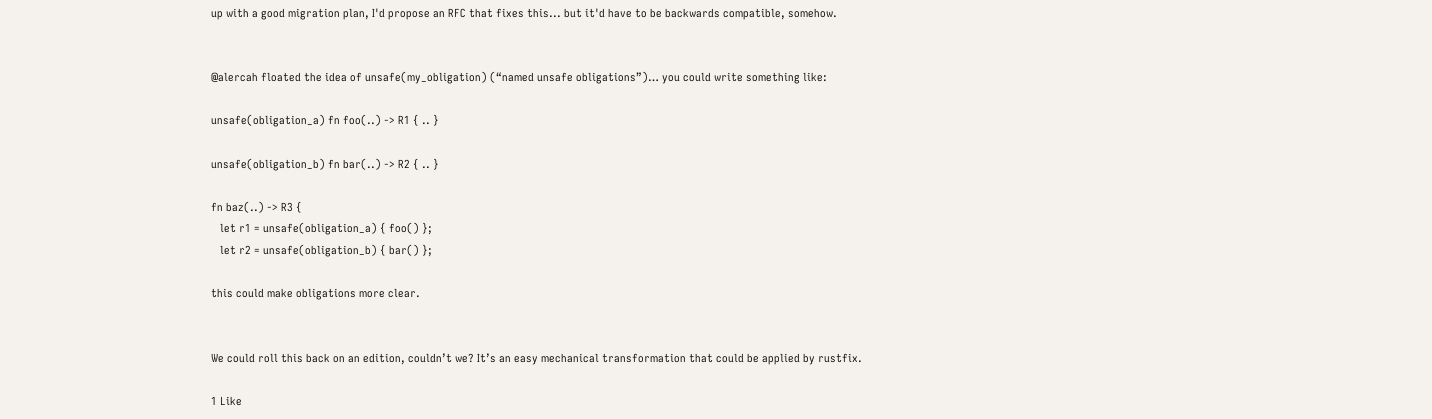up with a good migration plan, I'd propose an RFC that fixes this... but it'd have to be backwards compatible, somehow.


@alercah floated the idea of unsafe(my_obligation) (“named unsafe obligations”)… you could write something like:

unsafe(obligation_a) fn foo(..) -> R1 { .. }

unsafe(obligation_b) fn bar(..) -> R2 { .. }

fn baz(..) -> R3 {
   let r1 = unsafe(obligation_a) { foo() };
   let r2 = unsafe(obligation_b) { bar() };

this could make obligations more clear.


We could roll this back on an edition, couldn’t we? It’s an easy mechanical transformation that could be applied by rustfix.

1 Like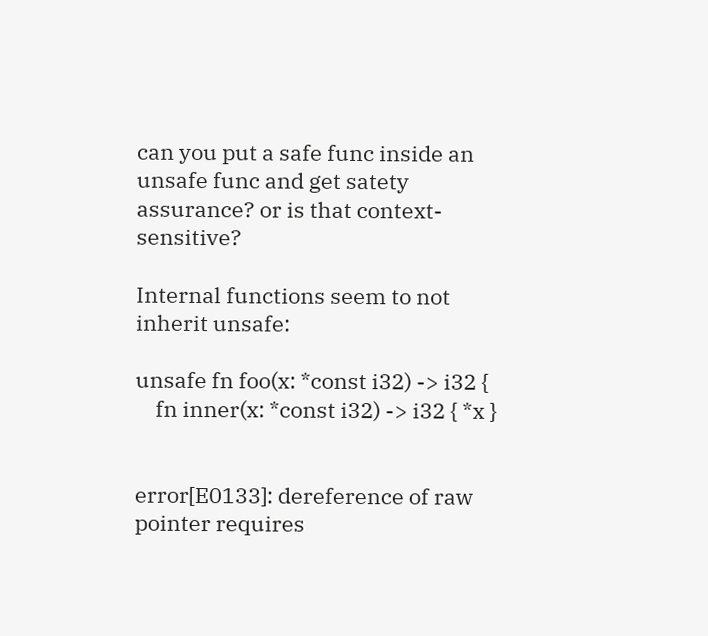can you put a safe func inside an unsafe func and get satety assurance? or is that context-sensitive?

Internal functions seem to not inherit unsafe:

unsafe fn foo(x: *const i32) -> i32 {
    fn inner(x: *const i32) -> i32 { *x }


error[E0133]: dereference of raw pointer requires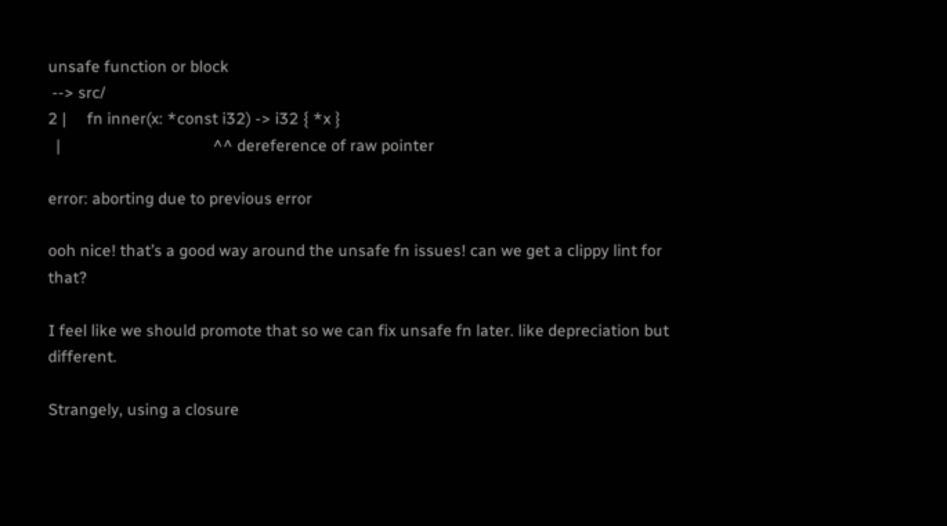unsafe function or block
 --> src/
2 |     fn inner(x: *const i32) -> i32 { *x }
  |                                      ^^ dereference of raw pointer

error: aborting due to previous error

ooh nice! that’s a good way around the unsafe fn issues! can we get a clippy lint for that?

I feel like we should promote that so we can fix unsafe fn later. like depreciation but different.

Strangely, using a closure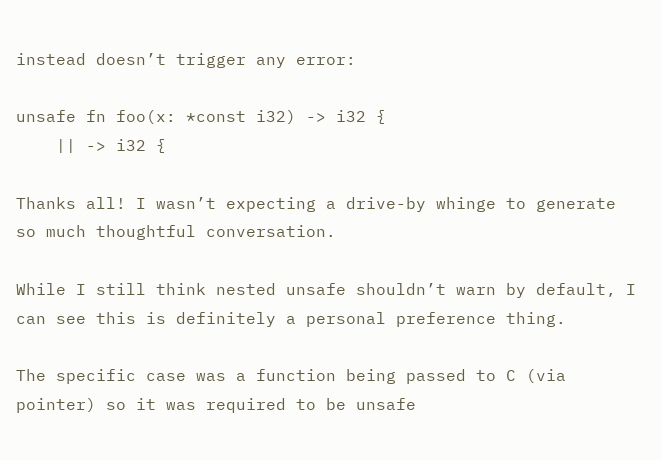instead doesn’t trigger any error:

unsafe fn foo(x: *const i32) -> i32 {
    || -> i32 {

Thanks all! I wasn’t expecting a drive-by whinge to generate so much thoughtful conversation.

While I still think nested unsafe shouldn’t warn by default, I can see this is definitely a personal preference thing.

The specific case was a function being passed to C (via pointer) so it was required to be unsafe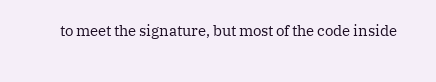to meet the signature, but most of the code inside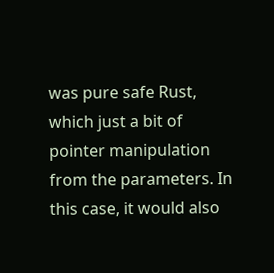was pure safe Rust, which just a bit of pointer manipulation from the parameters. In this case, it would also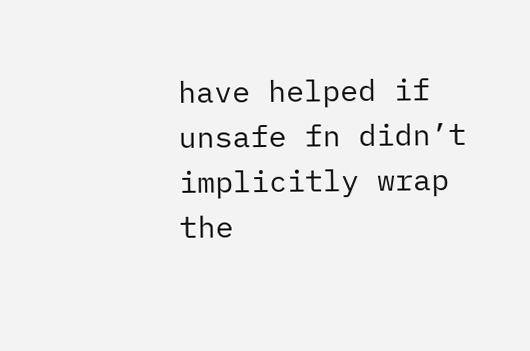have helped if unsafe fn didn’t implicitly wrap the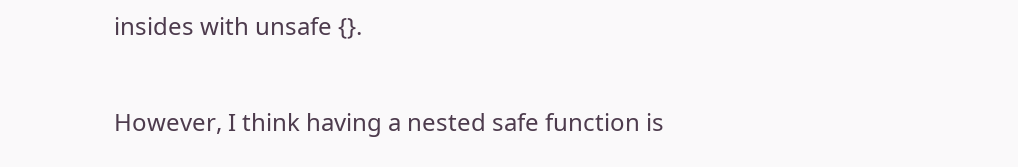insides with unsafe {}.

However, I think having a nested safe function is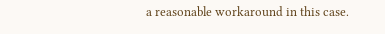a reasonable workaround in this case.